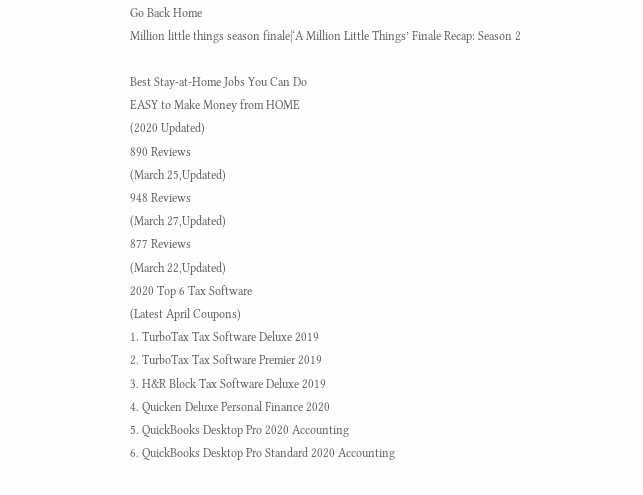Go Back Home
Million little things season finale|‘A Million Little Things’ Finale Recap: Season 2

Best Stay-at-Home Jobs You Can Do
EASY to Make Money from HOME
(2020 Updated)
890 Reviews
(March 25,Updated)
948 Reviews
(March 27,Updated)
877 Reviews
(March 22,Updated)
2020 Top 6 Tax Software
(Latest April Coupons)
1. TurboTax Tax Software Deluxe 2019
2. TurboTax Tax Software Premier 2019
3. H&R Block Tax Software Deluxe 2019
4. Quicken Deluxe Personal Finance 2020
5. QuickBooks Desktop Pro 2020 Accounting
6. QuickBooks Desktop Pro Standard 2020 Accounting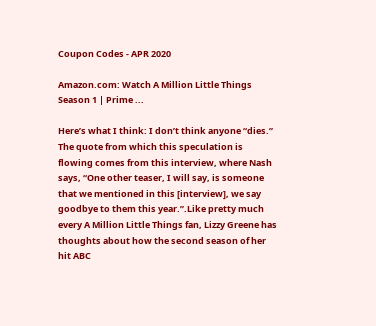Coupon Codes - APR 2020

Amazon.com: Watch A Million Little Things Season 1 | Prime ...

Here’s what I think: I don’t think anyone “dies.” The quote from which this speculation is flowing comes from this interview, where Nash says, “One other teaser, I will say, is someone that we mentioned in this [interview], we say goodbye to them this year.”.Like pretty much every A Million Little Things fan, Lizzy Greene has thoughts about how the second season of her hit ABC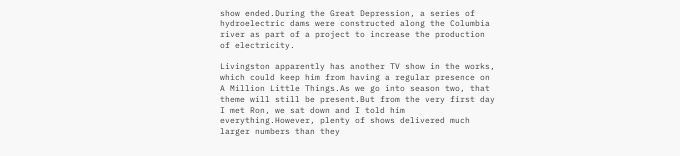show ended.During the Great Depression, a series of hydroelectric dams were constructed along the Columbia river as part of a project to increase the production of electricity.

Livingston apparently has another TV show in the works, which could keep him from having a regular presence on A Million Little Things.As we go into season two, that theme will still be present.But from the very first day I met Ron, we sat down and I told him everything.However, plenty of shows delivered much larger numbers than they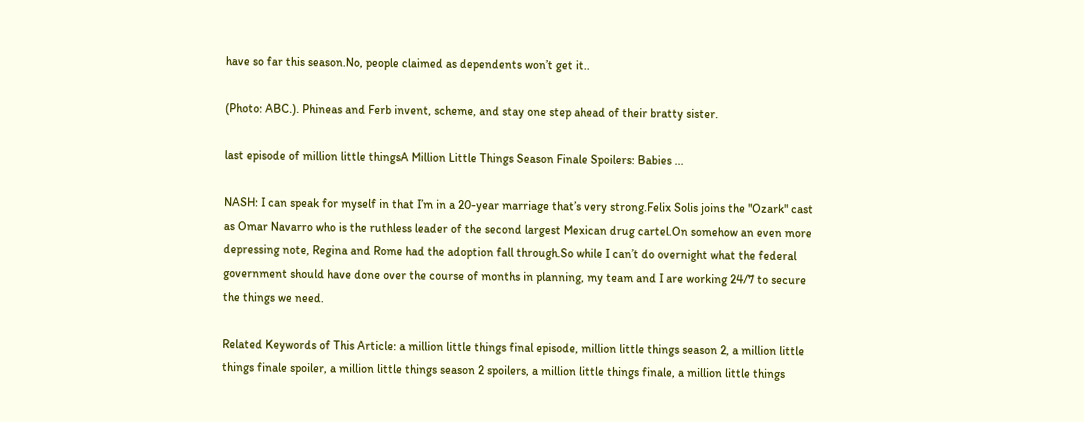have so far this season.No, people claimed as dependents won’t get it..

(Photo: ABC.). Phineas and Ferb invent, scheme, and stay one step ahead of their bratty sister.

last episode of million little thingsA Million Little Things Season Finale Spoilers: Babies ...

NASH: I can speak for myself in that I’m in a 20-year marriage that’s very strong.Felix Solis joins the "Ozark" cast as Omar Navarro who is the ruthless leader of the second largest Mexican drug cartel.On somehow an even more depressing note, Regina and Rome had the adoption fall through.So while I can’t do overnight what the federal government should have done over the course of months in planning, my team and I are working 24/7 to secure the things we need.

Related Keywords of This Article: a million little things final episode, million little things season 2, a million little things finale spoiler, a million little things season 2 spoilers, a million little things finale, a million little things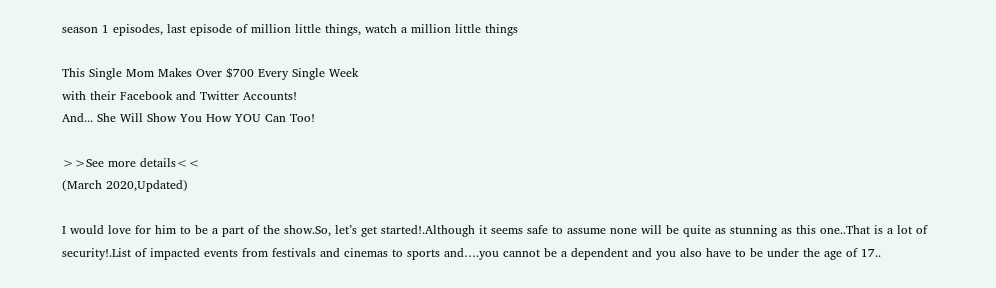season 1 episodes, last episode of million little things, watch a million little things

This Single Mom Makes Over $700 Every Single Week
with their Facebook and Twitter Accounts!
And... She Will Show You How YOU Can Too!

>>See more details<<
(March 2020,Updated)

I would love for him to be a part of the show.So, let’s get started!.Although it seems safe to assume none will be quite as stunning as this one..That is a lot of security!.List of impacted events from festivals and cinemas to sports and….you cannot be a dependent and you also have to be under the age of 17..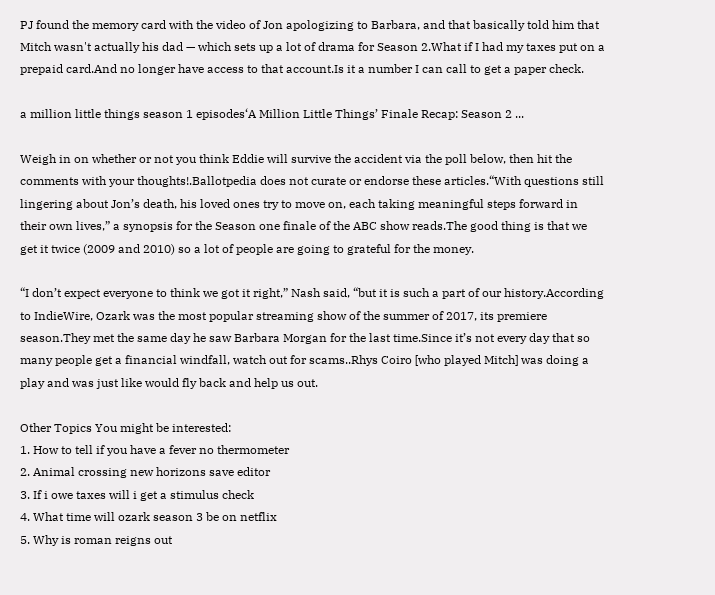PJ found the memory card with the video of Jon apologizing to Barbara, and that basically told him that Mitch wasn't actually his dad — which sets up a lot of drama for Season 2.What if I had my taxes put on a prepaid card.And no longer have access to that account.Is it a number I can call to get a paper check.

a million little things season 1 episodes‘A Million Little Things’ Finale Recap: Season 2 ...

Weigh in on whether or not you think Eddie will survive the accident via the poll below, then hit the comments with your thoughts!.Ballotpedia does not curate or endorse these articles.“With questions still lingering about Jon’s death, his loved ones try to move on, each taking meaningful steps forward in their own lives,” a synopsis for the Season one finale of the ABC show reads.The good thing is that we get it twice (2009 and 2010) so a lot of people are going to grateful for the money.

“I don’t expect everyone to think we got it right,” Nash said, “but it is such a part of our history.According to IndieWire, Ozark was the most popular streaming show of the summer of 2017, its premiere season.They met the same day he saw Barbara Morgan for the last time.Since it’s not every day that so many people get a financial windfall, watch out for scams..Rhys Coiro [who played Mitch] was doing a play and was just like would fly back and help us out.

Other Topics You might be interested:
1. How to tell if you have a fever no thermometer
2. Animal crossing new horizons save editor
3. If i owe taxes will i get a stimulus check
4. What time will ozark season 3 be on netflix
5. Why is roman reigns out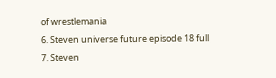of wrestlemania
6. Steven universe future episode 18 full
7. Steven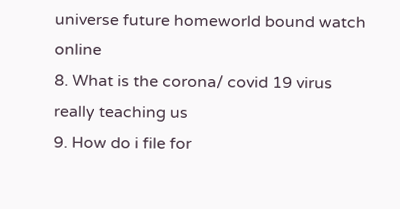universe future homeworld bound watch online
8. What is the corona/ covid 19 virus really teaching us
9. How do i file for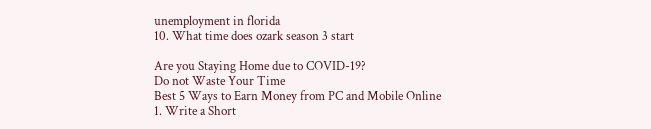unemployment in florida
10. What time does ozark season 3 start

Are you Staying Home due to COVID-19?
Do not Waste Your Time
Best 5 Ways to Earn Money from PC and Mobile Online
1. Write a Short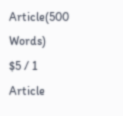Article(500 Words)
$5 / 1 Article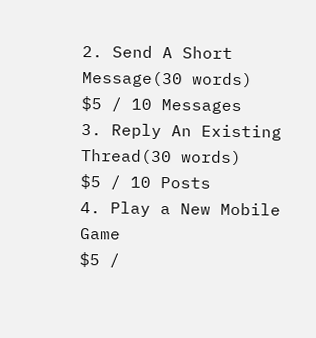2. Send A Short Message(30 words)
$5 / 10 Messages
3. Reply An Existing Thread(30 words)
$5 / 10 Posts
4. Play a New Mobile Game
$5 /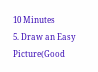10 Minutes
5. Draw an Easy Picture(Good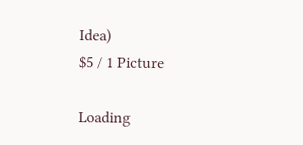Idea)
$5 / 1 Picture

Loading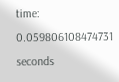time: 0.059806108474731 seconds